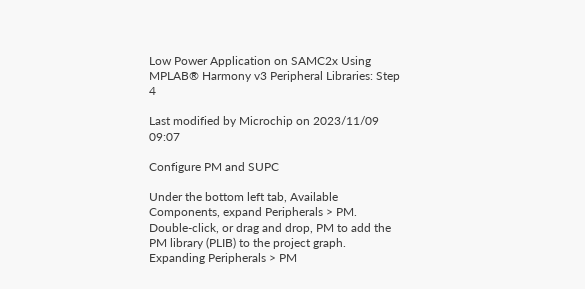Low Power Application on SAMC2x Using MPLAB® Harmony v3 Peripheral Libraries: Step 4

Last modified by Microchip on 2023/11/09 09:07

Configure PM and SUPC

Under the bottom left tab, Available Components, expand Peripherals > PM.
Double-click, or drag and drop, PM to add the PM library (PLIB) to the project graph.
Expanding Peripherals > PM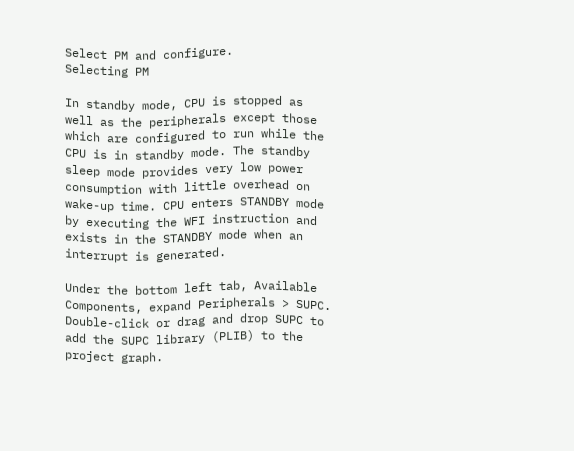Select PM and configure.
Selecting PM

In standby mode, CPU is stopped as well as the peripherals except those which are configured to run while the CPU is in standby mode. The standby sleep mode provides very low power consumption with little overhead on wake-up time. CPU enters STANDBY mode by executing the WFI instruction and exists in the STANDBY mode when an interrupt is generated.

Under the bottom left tab, Available Components, expand Peripherals > SUPC.
Double-click or drag and drop SUPC to add the SUPC library (PLIB) to the project graph.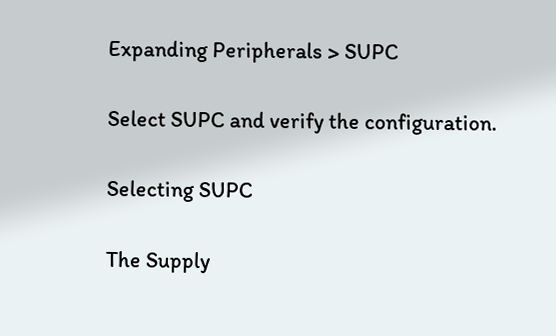Expanding Peripherals > SUPC

Select SUPC and verify the configuration.

Selecting SUPC

The Supply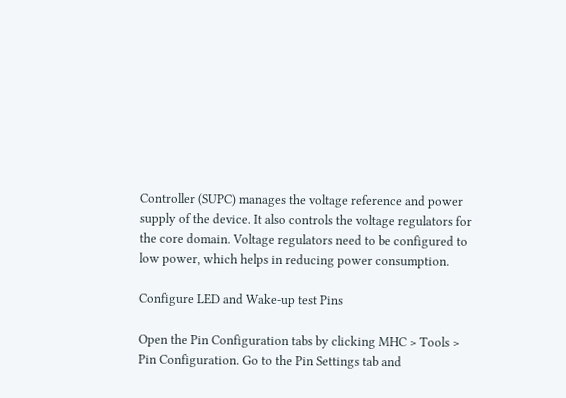Controller (SUPC) manages the voltage reference and power supply of the device. It also controls the voltage regulators for the core domain. Voltage regulators need to be configured to low power, which helps in reducing power consumption.

Configure LED and Wake-up test Pins

Open the Pin Configuration tabs by clicking MHC > Tools > Pin Configuration. Go to the Pin Settings tab and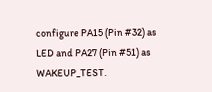configure PA15 (Pin #32) as LED and PA27 (Pin #51) as WAKEUP_TEST.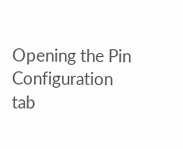Opening the Pin Configuration tab